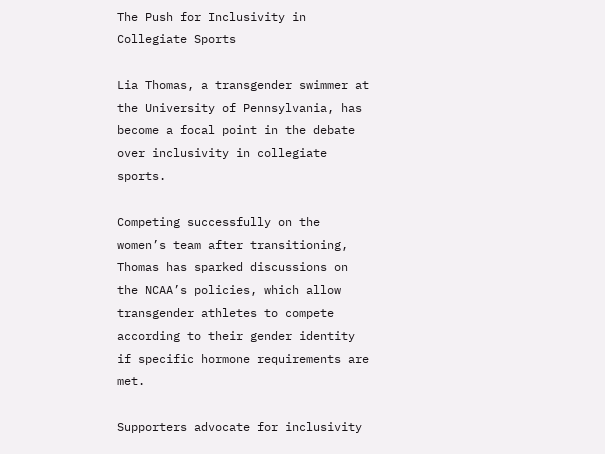The Push for Inclusivity in Collegiate Sports

Lia Thomas, a transgender swimmer at the University of Pennsylvania, has become a focal point in the debate over inclusivity in collegiate sports.

Competing successfully on the women’s team after transitioning, Thomas has sparked discussions on the NCAA’s policies, which allow transgender athletes to compete according to their gender identity if specific hormone requirements are met.

Supporters advocate for inclusivity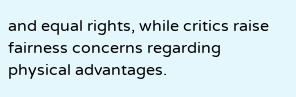and equal rights, while critics raise fairness concerns regarding physical advantages.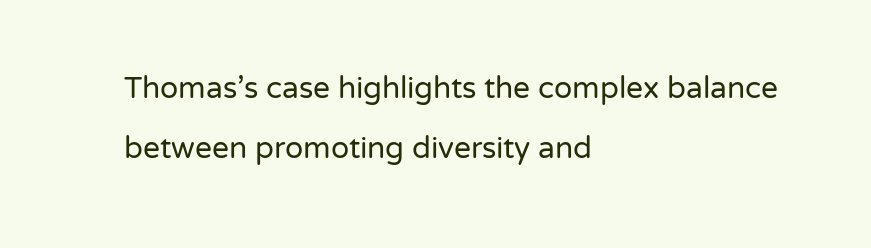Thomas’s case highlights the complex balance between promoting diversity and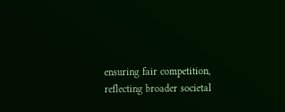ensuring fair competition, reflecting broader societal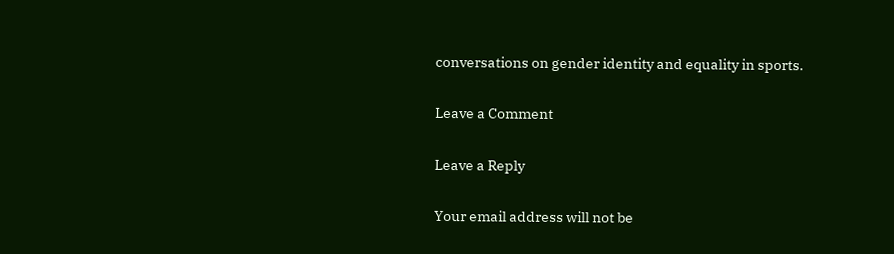conversations on gender identity and equality in sports.

Leave a Comment

Leave a Reply

Your email address will not be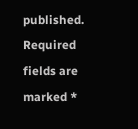published. Required fields are marked *